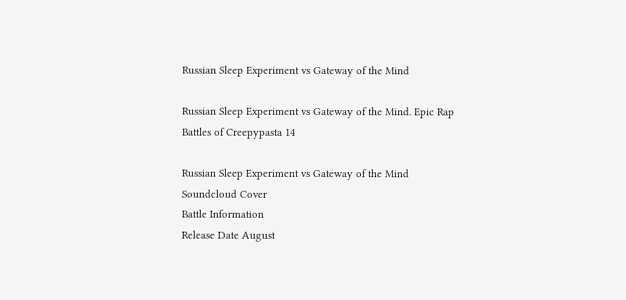Russian Sleep Experiment vs Gateway of the Mind

Russian Sleep Experiment vs Gateway of the Mind. Epic Rap Battles of Creepypasta 14

Russian Sleep Experiment vs Gateway of the Mind
Soundcloud Cover
Battle Information
Release Date August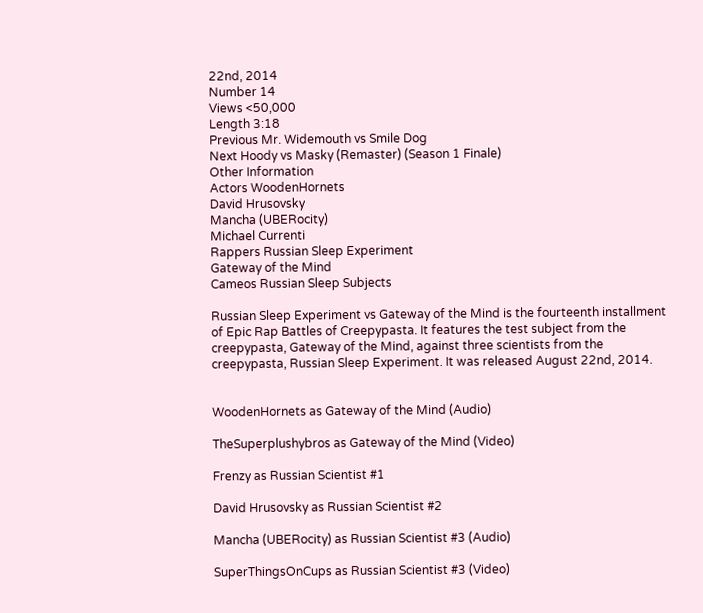22nd, 2014
Number 14
Views <50,000
Length 3:18
Previous Mr. Widemouth vs Smile Dog
Next Hoody vs Masky (Remaster) (Season 1 Finale)
Other Information
Actors WoodenHornets
David Hrusovsky
Mancha (UBERocity)
Michael Currenti
Rappers Russian Sleep Experiment
Gateway of the Mind
Cameos Russian Sleep Subjects

Russian Sleep Experiment vs Gateway of the Mind is the fourteenth installment of Epic Rap Battles of Creepypasta. It features the test subject from the creepypasta, Gateway of the Mind, against three scientists from the creepypasta, Russian Sleep Experiment. It was released August 22nd, 2014.


WoodenHornets as Gateway of the Mind (Audio)

TheSuperplushybros as Gateway of the Mind (Video)

Frenzy as Russian Scientist #1

David Hrusovsky as Russian Scientist #2

Mancha (UBERocity) as Russian Scientist #3 (Audio)

SuperThingsOnCups as Russian Scientist #3 (Video)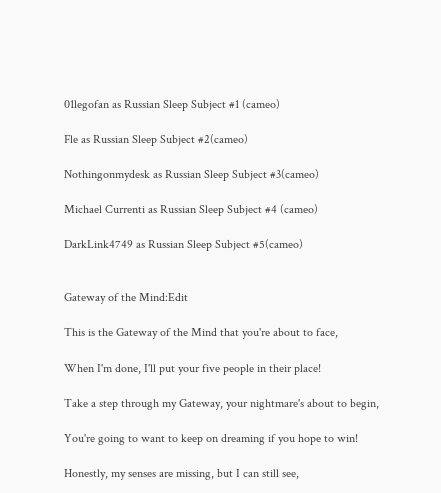01legofan as Russian Sleep Subject #1 (cameo)

Fle as Russian Sleep Subject #2(cameo)

Nothingonmydesk as Russian Sleep Subject #3(cameo)

Michael Currenti as Russian Sleep Subject #4 (cameo)

DarkLink4749 as Russian Sleep Subject #5(cameo)


Gateway of the Mind:Edit

This is the Gateway of the Mind that you're about to face,

When I'm done, I'll put your five people in their place!

Take a step through my Gateway, your nightmare's about to begin,

You're going to want to keep on dreaming if you hope to win!

Honestly, my senses are missing, but I can still see,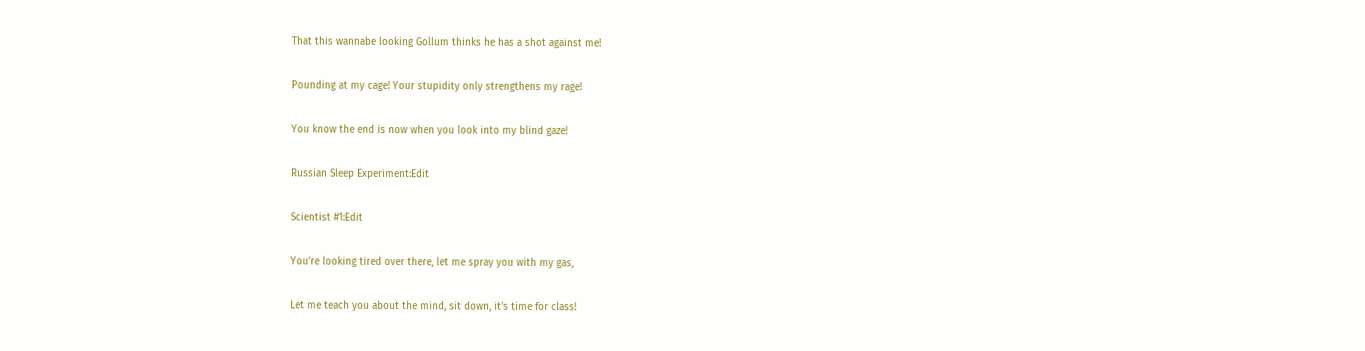That this wannabe looking Gollum thinks he has a shot against me!

Pounding at my cage! Your stupidity only strengthens my rage!

You know the end is now when you look into my blind gaze!

Russian Sleep Experiment:Edit

Scientist #1:Edit

You're looking tired over there, let me spray you with my gas,

Let me teach you about the mind, sit down, it's time for class!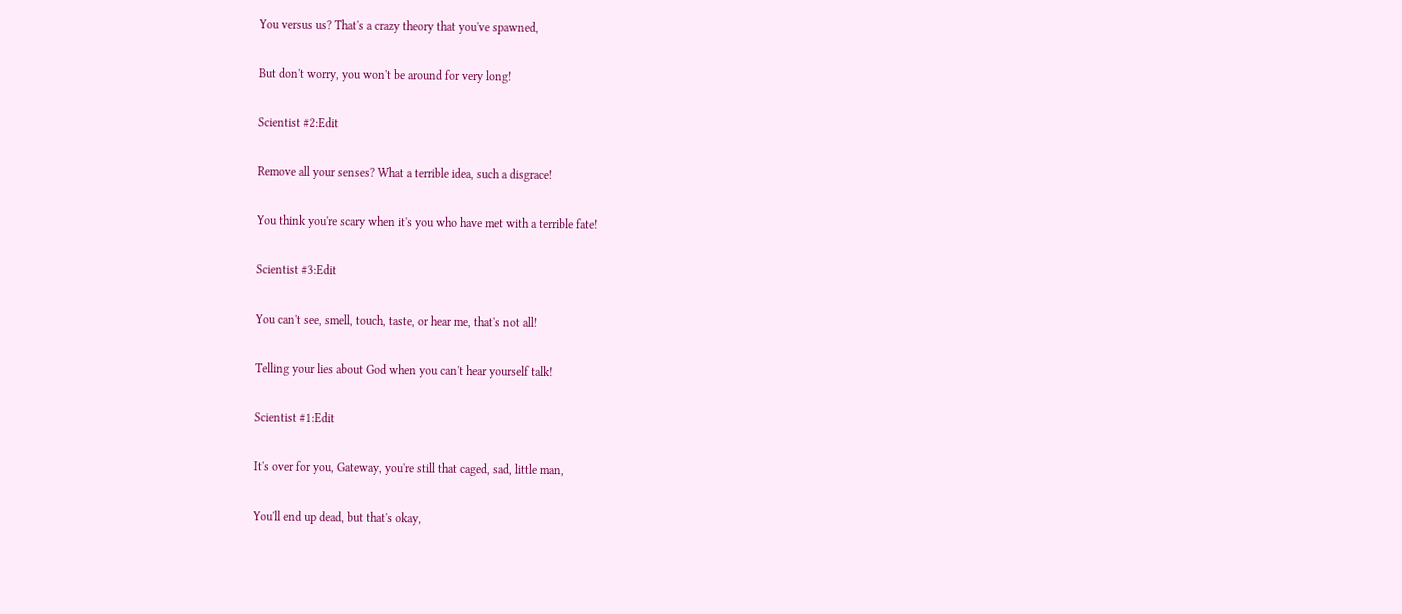You versus us? That's a crazy theory that you've spawned,

But don't worry, you won't be around for very long!

Scientist #2:Edit

Remove all your senses? What a terrible idea, such a disgrace!

You think you're scary when it's you who have met with a terrible fate!

Scientist #3:Edit

You can't see, smell, touch, taste, or hear me, that's not all!

Telling your lies about God when you can't hear yourself talk!

Scientist #1:Edit

It's over for you, Gateway, you're still that caged, sad, little man,

You'll end up dead, but that's okay,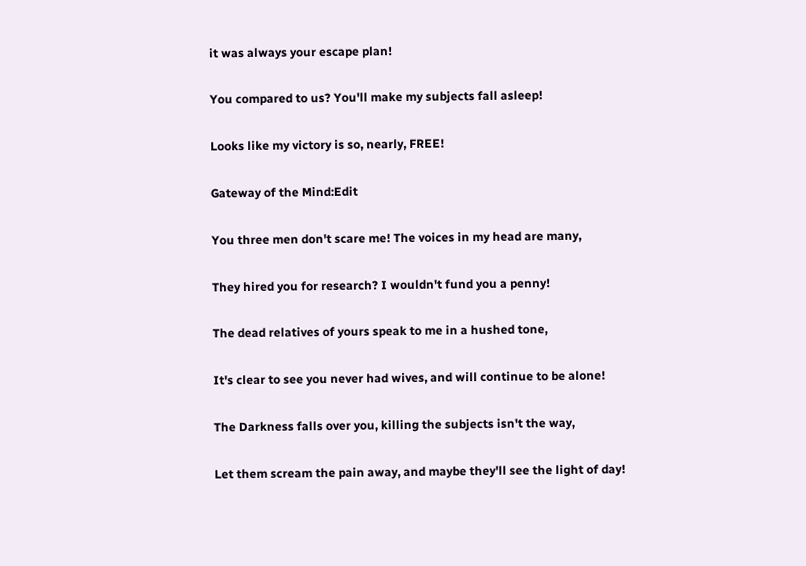it was always your escape plan!

You compared to us? You'll make my subjects fall asleep!

Looks like my victory is so, nearly, FREE!

Gateway of the Mind:Edit

You three men don't scare me! The voices in my head are many,

They hired you for research? I wouldn't fund you a penny!

The dead relatives of yours speak to me in a hushed tone,

It's clear to see you never had wives, and will continue to be alone!

The Darkness falls over you, killing the subjects isn't the way,

Let them scream the pain away, and maybe they'll see the light of day!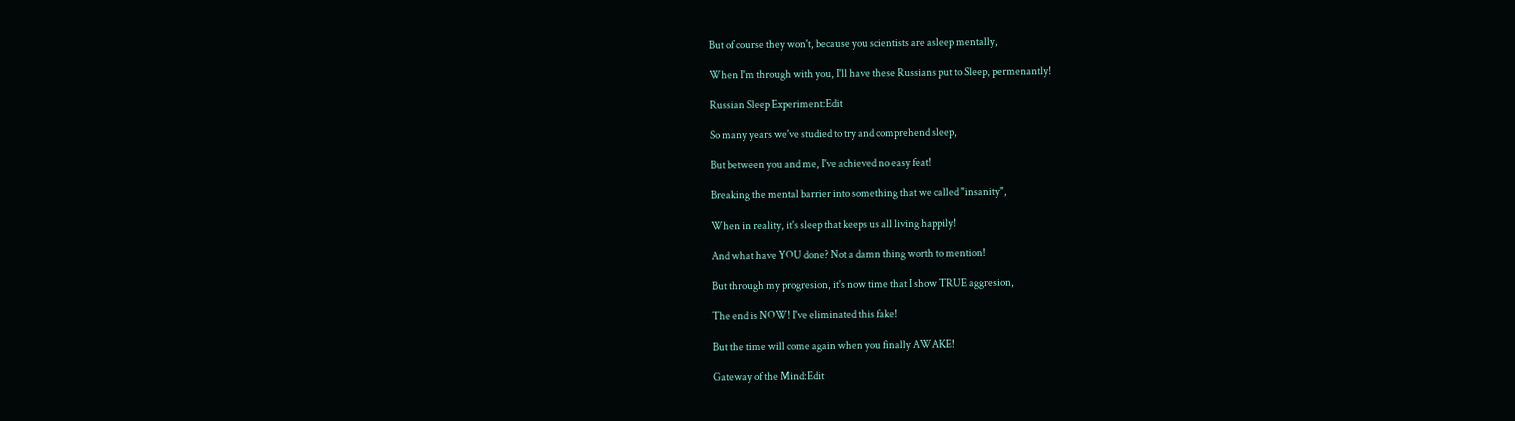But of course they won't, because you scientists are asleep mentally,

When I'm through with you, I'll have these Russians put to Sleep, permenantly!

Russian Sleep Experiment:Edit

So many years we've studied to try and comprehend sleep,

But between you and me, I've achieved no easy feat!

Breaking the mental barrier into something that we called "insanity",

When in reality, it's sleep that keeps us all living happily!

And what have YOU done? Not a damn thing worth to mention!

But through my progresion, it's now time that I show TRUE aggresion,

The end is NOW! I've eliminated this fake!

But the time will come again when you finally AWAKE!

Gateway of the Mind:Edit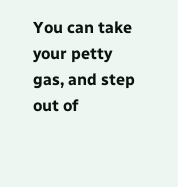You can take your petty gas, and step out of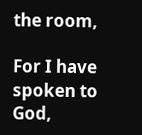the room,

For I have spoken to God,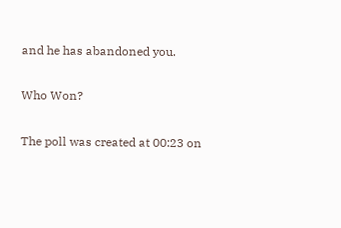and he has abandoned you.

Who Won?

The poll was created at 00:23 on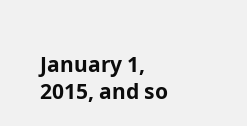January 1, 2015, and so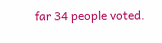far 34 people voted.